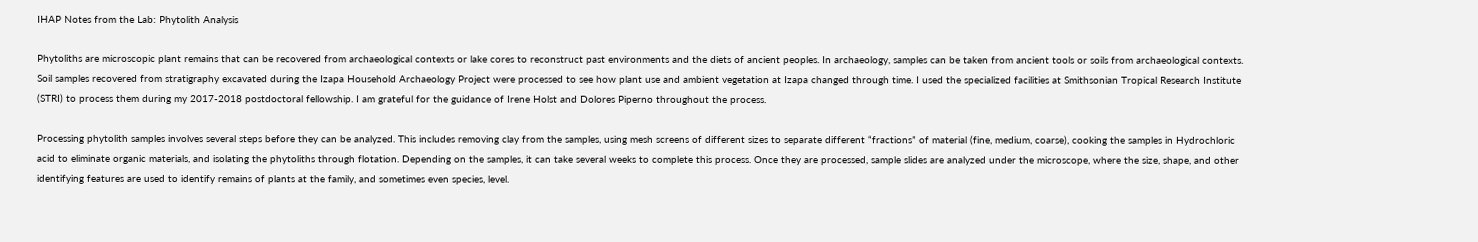IHAP Notes from the Lab: Phytolith Analysis

Phytoliths are microscopic plant remains that can be recovered from archaeological contexts or lake cores to reconstruct past environments and the diets of ancient peoples. In archaeology, samples can be taken from ancient tools or soils from archaeological contexts. Soil samples recovered from stratigraphy excavated during the Izapa Household Archaeology Project were processed to see how plant use and ambient vegetation at Izapa changed through time. I used the specialized facilities at Smithsonian Tropical Research Institute (STRI) to process them during my 2017-2018 postdoctoral fellowship. I am grateful for the guidance of Irene Holst and Dolores Piperno throughout the process.

Processing phytolith samples involves several steps before they can be analyzed. This includes removing clay from the samples, using mesh screens of different sizes to separate different “fractions” of material (fine, medium, coarse), cooking the samples in Hydrochloric acid to eliminate organic materials, and isolating the phytoliths through flotation. Depending on the samples, it can take several weeks to complete this process. Once they are processed, sample slides are analyzed under the microscope, where the size, shape, and other identifying features are used to identify remains of plants at the family, and sometimes even species, level.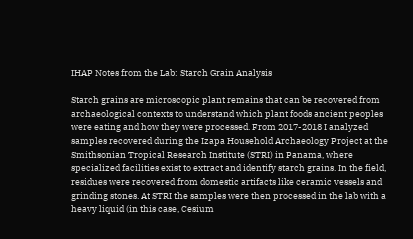IHAP Notes from the Lab: Starch Grain Analysis

Starch grains are microscopic plant remains that can be recovered from archaeological contexts to understand which plant foods ancient peoples were eating and how they were processed. From 2017-2018 I analyzed samples recovered during the Izapa Household Archaeology Project at the Smithsonian Tropical Research Institute (STRI) in Panama, where specialized facilities exist to extract and identify starch grains. In the field, residues were recovered from domestic artifacts like ceramic vessels and grinding stones. At STRI the samples were then processed in the lab with a heavy liquid (in this case, Cesium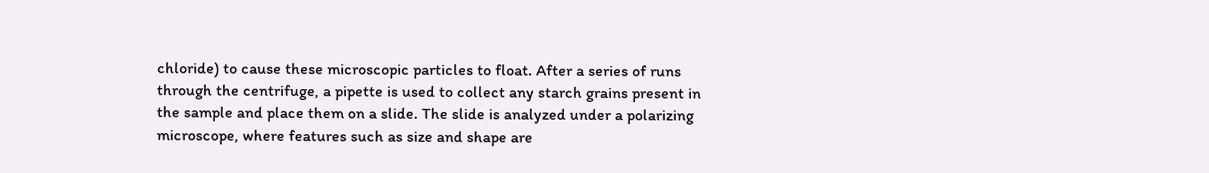chloride) to cause these microscopic particles to float. After a series of runs through the centrifuge, a pipette is used to collect any starch grains present in the sample and place them on a slide. The slide is analyzed under a polarizing microscope, where features such as size and shape are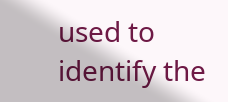used to identify the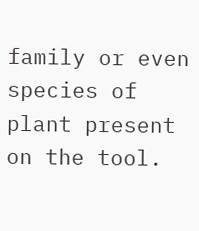family or even species of plant present on the tool.